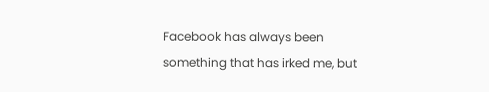Facebook has always been something that has irked me, but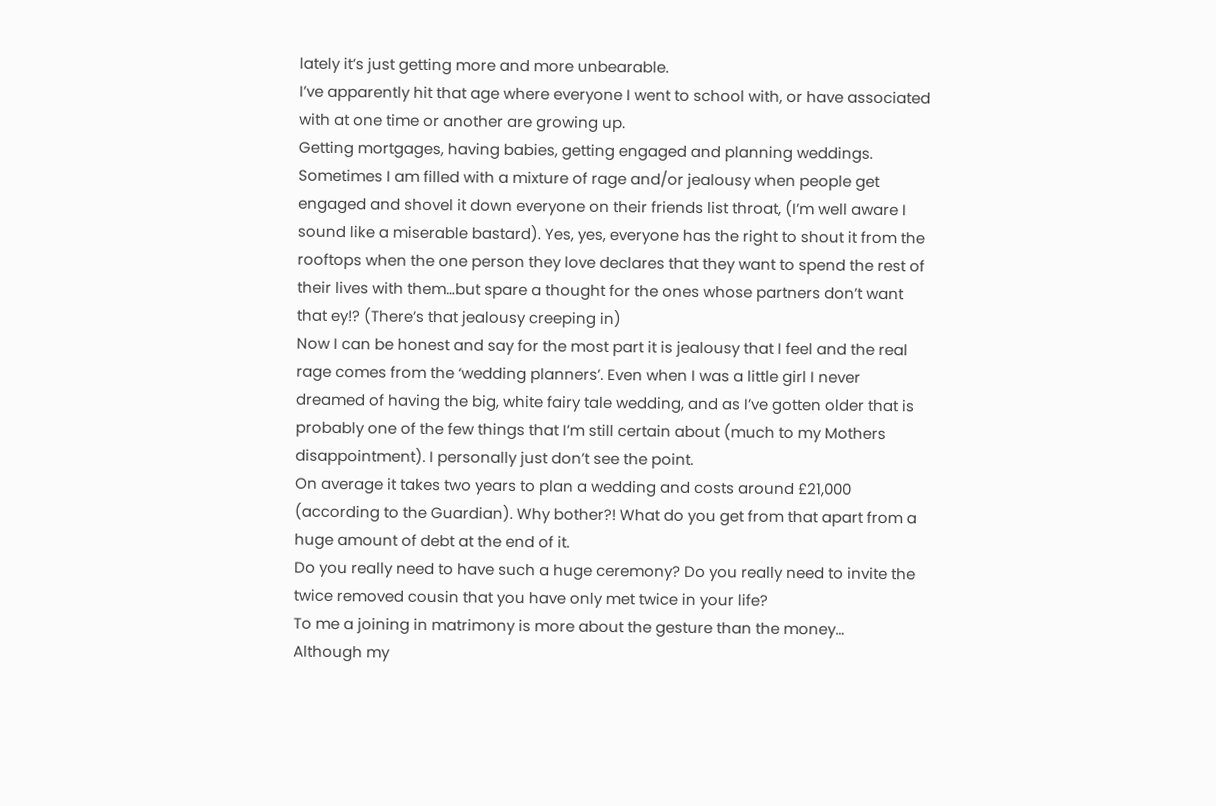lately it’s just getting more and more unbearable.
I’ve apparently hit that age where everyone I went to school with, or have associated with at one time or another are growing up.
Getting mortgages, having babies, getting engaged and planning weddings. Sometimes I am filled with a mixture of rage and/or jealousy when people get engaged and shovel it down everyone on their friends list throat, (I’m well aware I sound like a miserable bastard). Yes, yes, everyone has the right to shout it from the rooftops when the one person they love declares that they want to spend the rest of their lives with them…but spare a thought for the ones whose partners don’t want that ey!? (There’s that jealousy creeping in)
Now I can be honest and say for the most part it is jealousy that I feel and the real rage comes from the ‘wedding planners’. Even when I was a little girl I never dreamed of having the big, white fairy tale wedding, and as I’ve gotten older that is probably one of the few things that I’m still certain about (much to my Mothers disappointment). I personally just don’t see the point.
On average it takes two years to plan a wedding and costs around £21,000 (according to the Guardian). Why bother?! What do you get from that apart from a huge amount of debt at the end of it.
Do you really need to have such a huge ceremony? Do you really need to invite the twice removed cousin that you have only met twice in your life?
To me a joining in matrimony is more about the gesture than the money…
Although my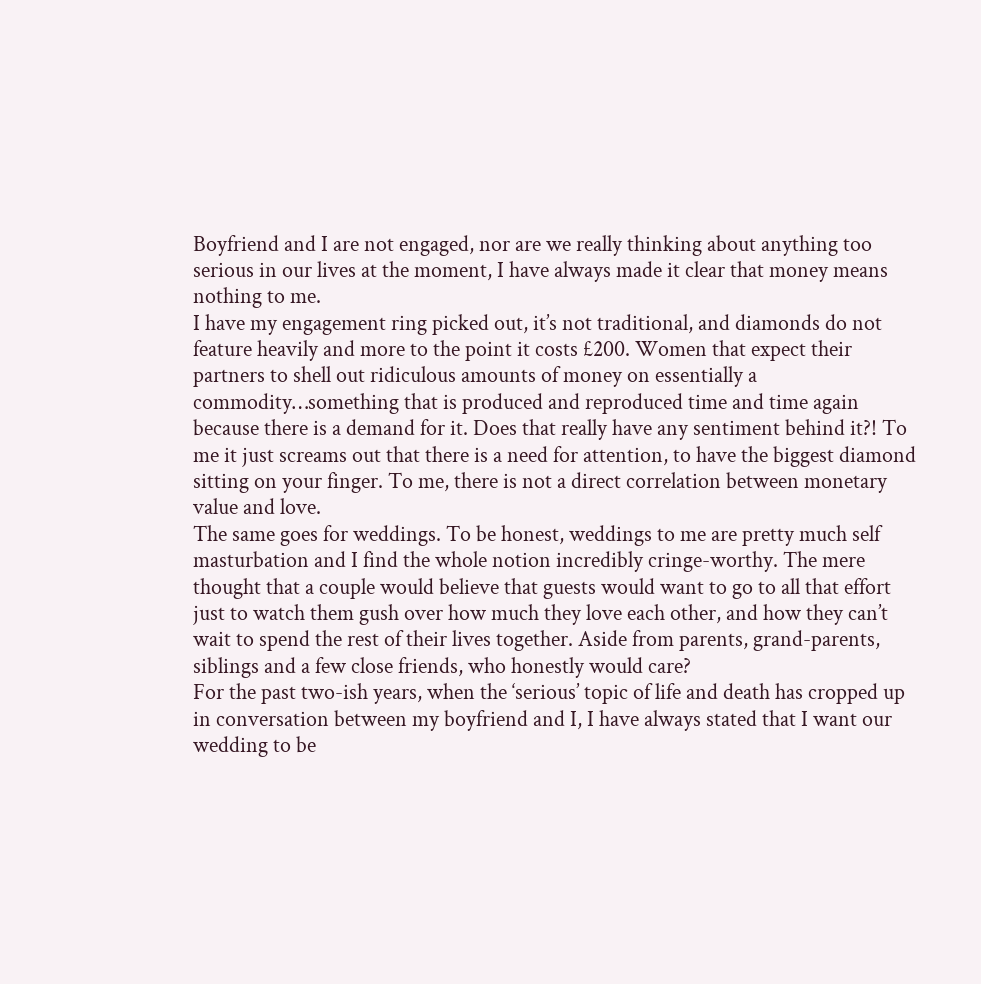Boyfriend and I are not engaged, nor are we really thinking about anything too serious in our lives at the moment, I have always made it clear that money means nothing to me.
I have my engagement ring picked out, it’s not traditional, and diamonds do not feature heavily and more to the point it costs £200. Women that expect their partners to shell out ridiculous amounts of money on essentially a commodity…something that is produced and reproduced time and time again because there is a demand for it. Does that really have any sentiment behind it?! To me it just screams out that there is a need for attention, to have the biggest diamond sitting on your finger. To me, there is not a direct correlation between monetary value and love.
The same goes for weddings. To be honest, weddings to me are pretty much self masturbation and I find the whole notion incredibly cringe-worthy. The mere thought that a couple would believe that guests would want to go to all that effort just to watch them gush over how much they love each other, and how they can’t wait to spend the rest of their lives together. Aside from parents, grand-parents, siblings and a few close friends, who honestly would care?
For the past two-ish years, when the ‘serious’ topic of life and death has cropped up in conversation between my boyfriend and I, I have always stated that I want our wedding to be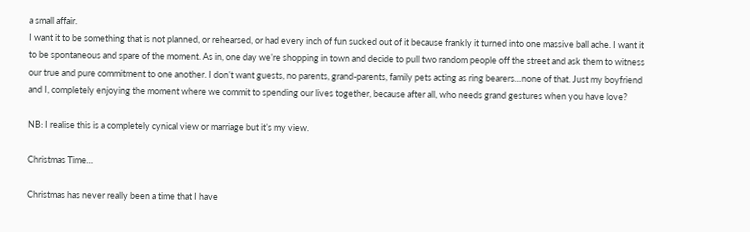a small affair.
I want it to be something that is not planned, or rehearsed, or had every inch of fun sucked out of it because frankly it turned into one massive ball ache. I want it to be spontaneous and spare of the moment. As in, one day we’re shopping in town and decide to pull two random people off the street and ask them to witness our true and pure commitment to one another. I don’t want guests, no parents, grand-parents, family pets acting as ring bearers…none of that. Just my boyfriend and I, completely enjoying the moment where we commit to spending our lives together, because after all, who needs grand gestures when you have love?

NB: I realise this is a completely cynical view or marriage but it’s my view.

Christmas Time…

Christmas has never really been a time that I have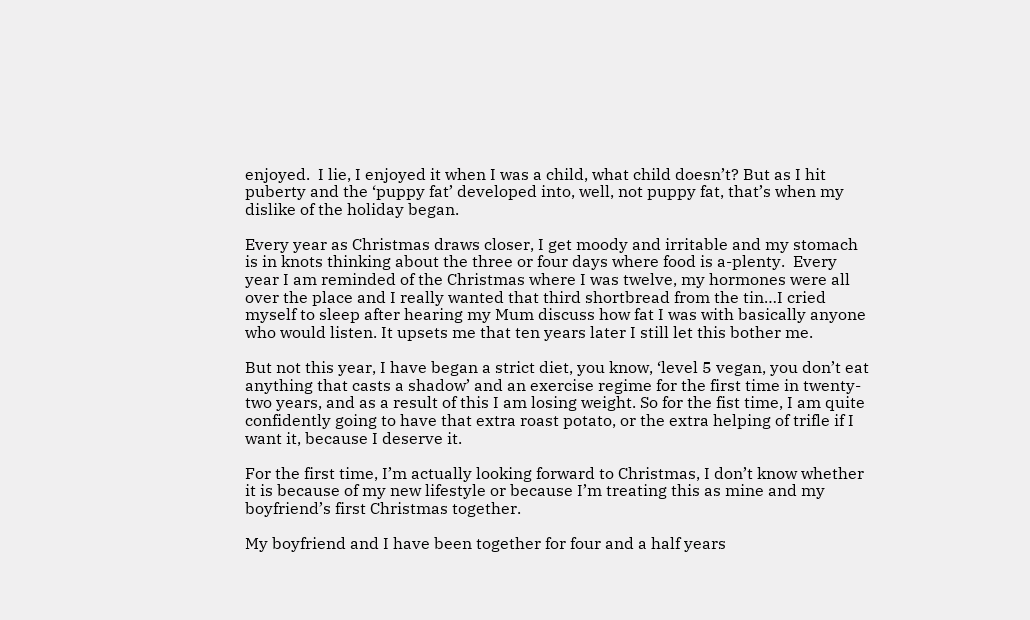enjoyed.  I lie, I enjoyed it when I was a child, what child doesn’t? But as I hit puberty and the ‘puppy fat’ developed into, well, not puppy fat, that’s when my dislike of the holiday began.

Every year as Christmas draws closer, I get moody and irritable and my stomach is in knots thinking about the three or four days where food is a-plenty.  Every year I am reminded of the Christmas where I was twelve, my hormones were all over the place and I really wanted that third shortbread from the tin…I cried myself to sleep after hearing my Mum discuss how fat I was with basically anyone who would listen. It upsets me that ten years later I still let this bother me.

But not this year, I have began a strict diet, you know, ‘level 5 vegan, you don’t eat anything that casts a shadow’ and an exercise regime for the first time in twenty-two years, and as a result of this I am losing weight. So for the fist time, I am quite confidently going to have that extra roast potato, or the extra helping of trifle if I want it, because I deserve it.

For the first time, I’m actually looking forward to Christmas, I don’t know whether it is because of my new lifestyle or because I’m treating this as mine and my boyfriend’s first Christmas together.

My boyfriend and I have been together for four and a half years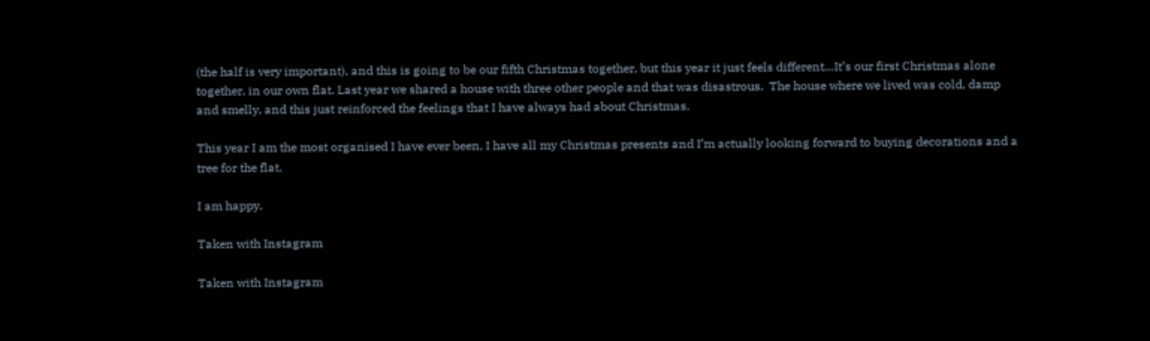(the half is very important), and this is going to be our fifth Christmas together, but this year it just feels different…It’s our first Christmas alone together, in our own flat. Last year we shared a house with three other people and that was disastrous.  The house where we lived was cold, damp and smelly, and this just reinforced the feelings that I have always had about Christmas.

This year I am the most organised I have ever been, I have all my Christmas presents and I’m actually looking forward to buying decorations and a tree for the flat.

I am happy.

Taken with Instagram

Taken with Instagram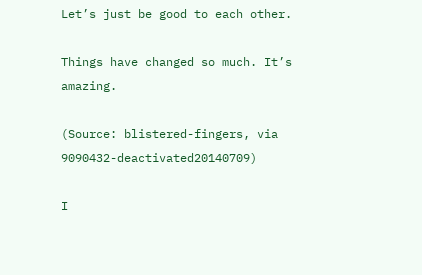Let’s just be good to each other.

Things have changed so much. It’s amazing.

(Source: blistered-fingers, via 9090432-deactivated20140709)

I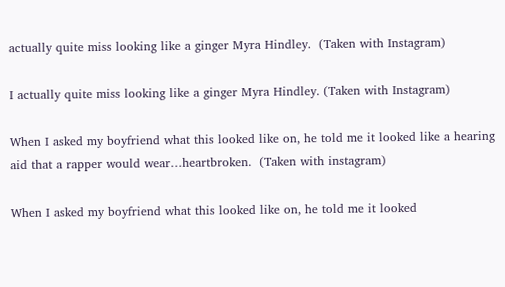actually quite miss looking like a ginger Myra Hindley.  (Taken with Instagram)

I actually quite miss looking like a ginger Myra Hindley. (Taken with Instagram)

When I asked my boyfriend what this looked like on, he told me it looked like a hearing aid that a rapper would wear…heartbroken.  (Taken with instagram)

When I asked my boyfriend what this looked like on, he told me it looked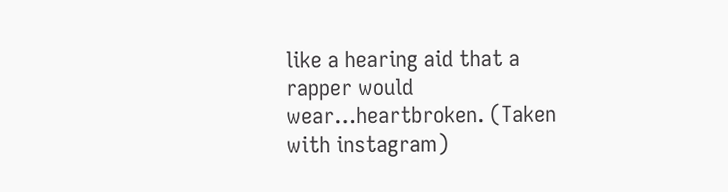like a hearing aid that a rapper would wear…heartbroken. (Taken with instagram)